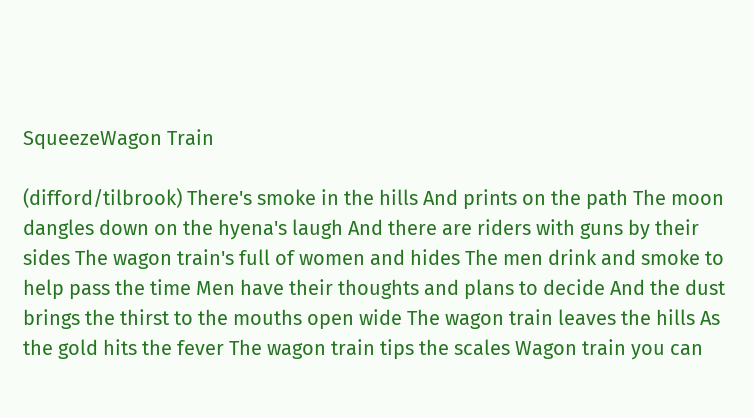SqueezeWagon Train

(difford/tilbrook) There's smoke in the hills And prints on the path The moon dangles down on the hyena's laugh And there are riders with guns by their sides The wagon train's full of women and hides The men drink and smoke to help pass the time Men have their thoughts and plans to decide And the dust brings the thirst to the mouths open wide The wagon train leaves the hills As the gold hits the fever The wagon train tips the scales Wagon train you can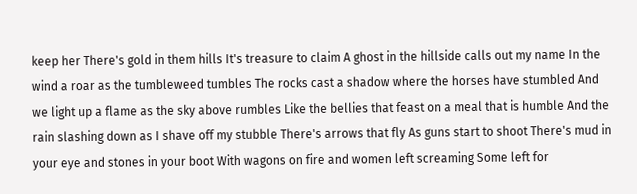keep her There's gold in them hills It's treasure to claim A ghost in the hillside calls out my name In the wind a roar as the tumbleweed tumbles The rocks cast a shadow where the horses have stumbled And we light up a flame as the sky above rumbles Like the bellies that feast on a meal that is humble And the rain slashing down as I shave off my stubble There's arrows that fly As guns start to shoot There's mud in your eye and stones in your boot With wagons on fire and women left screaming Some left for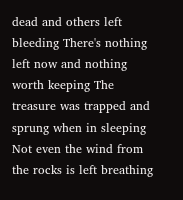dead and others left bleeding There's nothing left now and nothing worth keeping The treasure was trapped and sprung when in sleeping Not even the wind from the rocks is left breathing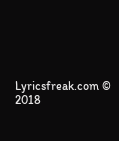Lyricsfreak.com © 2018